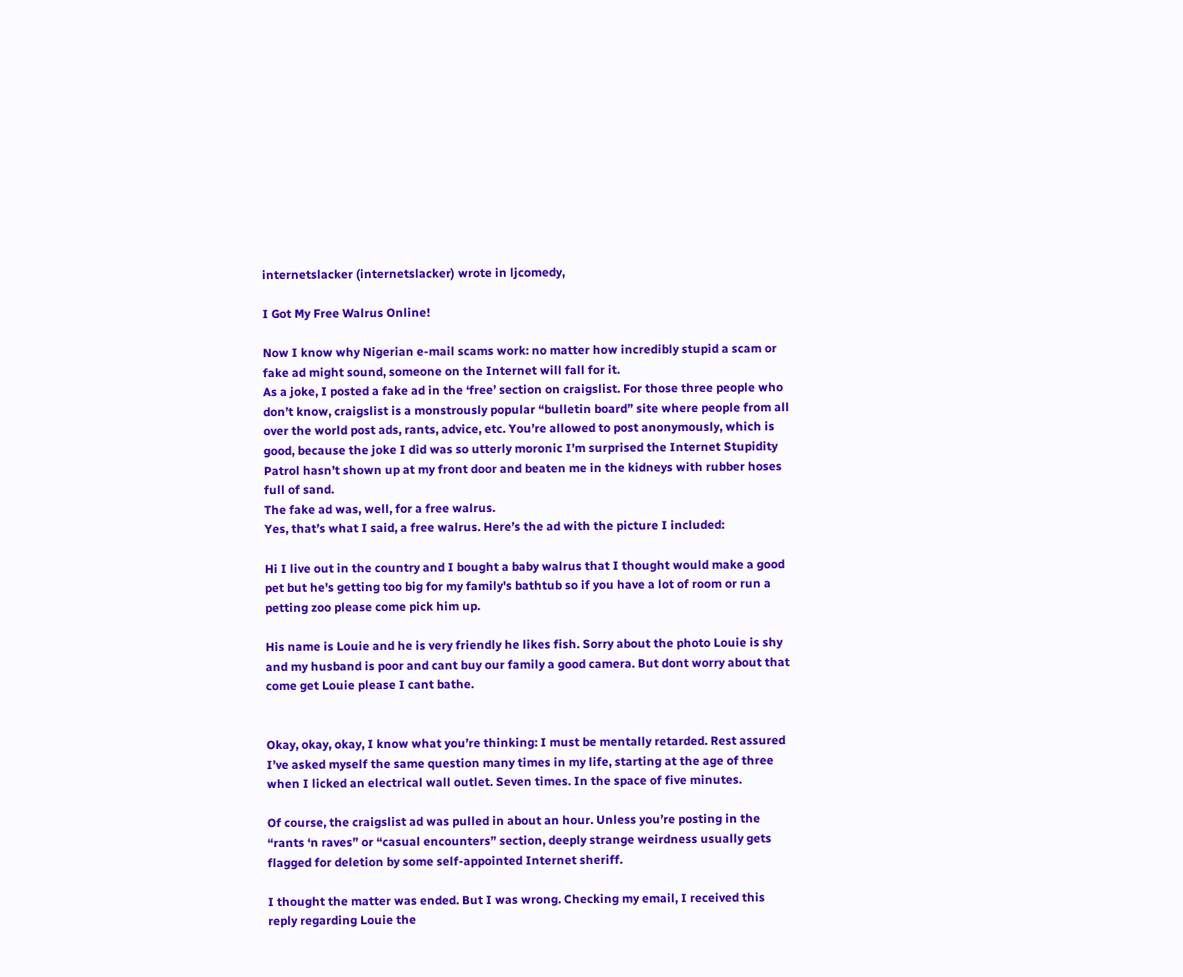internetslacker (internetslacker) wrote in ljcomedy,

I Got My Free Walrus Online!

Now I know why Nigerian e-mail scams work: no matter how incredibly stupid a scam or fake ad might sound, someone on the Internet will fall for it.
As a joke, I posted a fake ad in the ‘free’ section on craigslist. For those three people who don’t know, craigslist is a monstrously popular “bulletin board” site where people from all over the world post ads, rants, advice, etc. You’re allowed to post anonymously, which is good, because the joke I did was so utterly moronic I’m surprised the Internet Stupidity Patrol hasn’t shown up at my front door and beaten me in the kidneys with rubber hoses full of sand.
The fake ad was, well, for a free walrus.
Yes, that’s what I said, a free walrus. Here’s the ad with the picture I included:

Hi I live out in the country and I bought a baby walrus that I thought would make a good pet but he's getting too big for my family's bathtub so if you have a lot of room or run a petting zoo please come pick him up.

His name is Louie and he is very friendly he likes fish. Sorry about the photo Louie is shy and my husband is poor and cant buy our family a good camera. But dont worry about that come get Louie please I cant bathe.


Okay, okay, okay, I know what you’re thinking: I must be mentally retarded. Rest assured I’ve asked myself the same question many times in my life, starting at the age of three when I licked an electrical wall outlet. Seven times. In the space of five minutes.

Of course, the craigslist ad was pulled in about an hour. Unless you’re posting in the “rants ‘n raves” or “casual encounters” section, deeply strange weirdness usually gets flagged for deletion by some self-appointed Internet sheriff.

I thought the matter was ended. But I was wrong. Checking my email, I received this reply regarding Louie the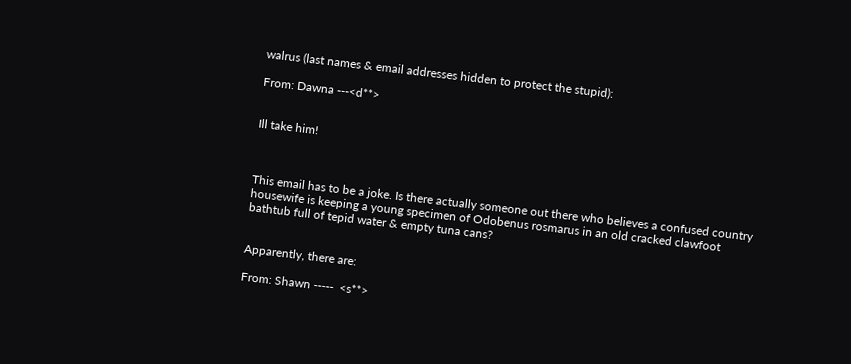walrus (last names & email addresses hidden to protect the stupid):

From: Dawna ---<d**>


Ill take him!



This email has to be a joke. Is there actually someone out there who believes a confused country housewife is keeping a young specimen of Odobenus rosmarus in an old cracked clawfoot bathtub full of tepid water & empty tuna cans?


Apparently, there are:

From: Shawn -----  <s**>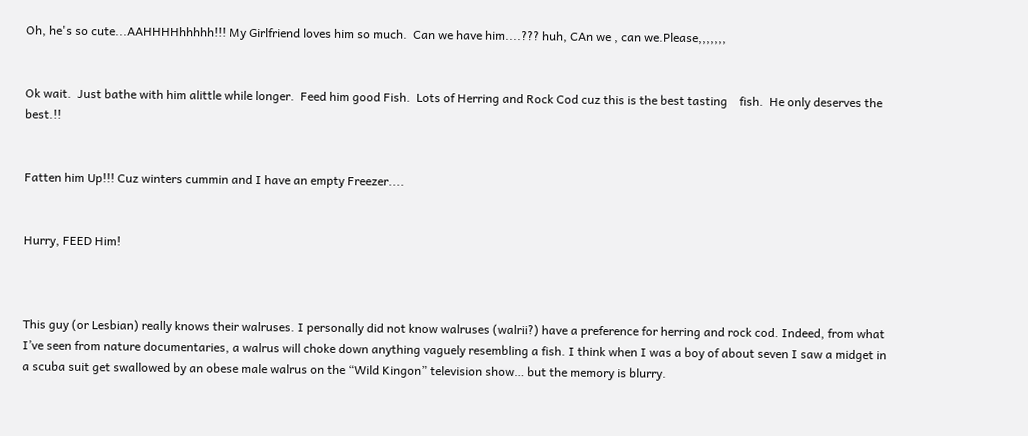Oh, he's so cute...AAHHHHhhhhh!!! My Girlfriend loves him so much.  Can we have him....??? huh, CAn we , can we.Please,,,,,,,


Ok wait.  Just bathe with him alittle while longer.  Feed him good Fish.  Lots of Herring and Rock Cod cuz this is the best tasting    fish.  He only deserves the best.!!


Fatten him Up!!! Cuz winters cummin and I have an empty Freezer....


Hurry, FEED Him!



This guy (or Lesbian) really knows their walruses. I personally did not know walruses (walrii?) have a preference for herring and rock cod. Indeed, from what I’ve seen from nature documentaries, a walrus will choke down anything vaguely resembling a fish. I think when I was a boy of about seven I saw a midget in a scuba suit get swallowed by an obese male walrus on the “Wild Kingon” television show… but the memory is blurry.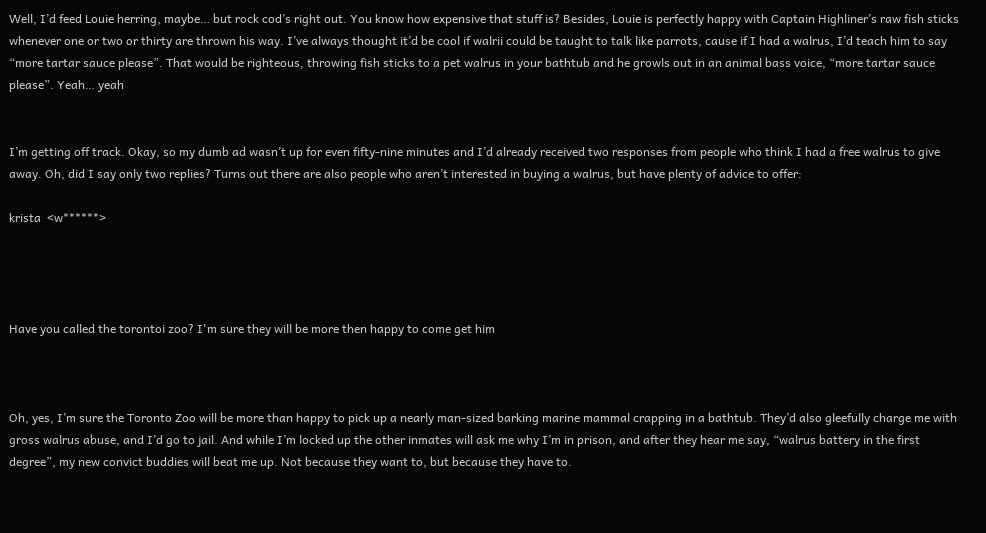Well, I’d feed Louie herring, maybe… but rock cod’s right out. You know how expensive that stuff is? Besides, Louie is perfectly happy with Captain Highliner’s raw fish sticks whenever one or two or thirty are thrown his way. I’ve always thought it’d be cool if walrii could be taught to talk like parrots, cause if I had a walrus, I’d teach him to say “more tartar sauce please”. That would be righteous, throwing fish sticks to a pet walrus in your bathtub and he growls out in an animal bass voice, “more tartar sauce please”. Yeah… yeah


I’m getting off track. Okay, so my dumb ad wasn’t up for even fifty-nine minutes and I’d already received two responses from people who think I had a free walrus to give away. Oh, did I say only two replies? Turns out there are also people who aren’t interested in buying a walrus, but have plenty of advice to offer:

krista  <w******>




Have you called the torontoi zoo? I'm sure they will be more then happy to come get him



Oh, yes, I’m sure the Toronto Zoo will be more than happy to pick up a nearly man-sized barking marine mammal crapping in a bathtub. They’d also gleefully charge me with gross walrus abuse, and I’d go to jail. And while I’m locked up the other inmates will ask me why I’m in prison, and after they hear me say, “walrus battery in the first degree”, my new convict buddies will beat me up. Not because they want to, but because they have to.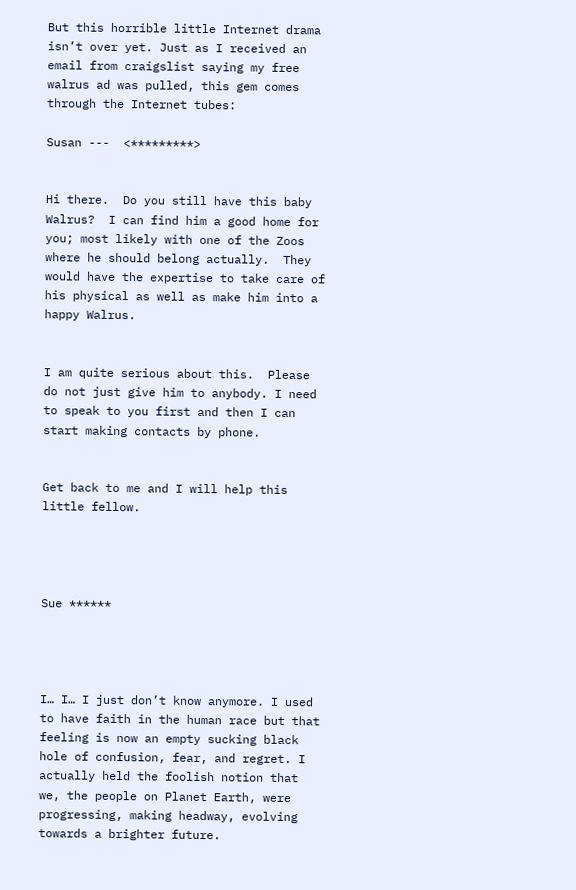But this horrible little Internet drama isn’t over yet. Just as I received an email from craigslist saying my free walrus ad was pulled, this gem comes through the Internet tubes:

Susan ---  <*********>


Hi there.  Do you still have this baby Walrus?  I can find him a good home for you; most likely with one of the Zoos where he should belong actually.  They would have the expertise to take care of his physical as well as make him into a happy Walrus.


I am quite serious about this.  Please do not just give him to anybody. I need to speak to you first and then I can start making contacts by phone.


Get back to me and I will help this little fellow.




Sue ******




I… I… I just don’t know anymore. I used to have faith in the human race but that feeling is now an empty sucking black hole of confusion, fear, and regret. I actually held the foolish notion that we, the people on Planet Earth, were progressing, making headway, evolving towards a brighter future.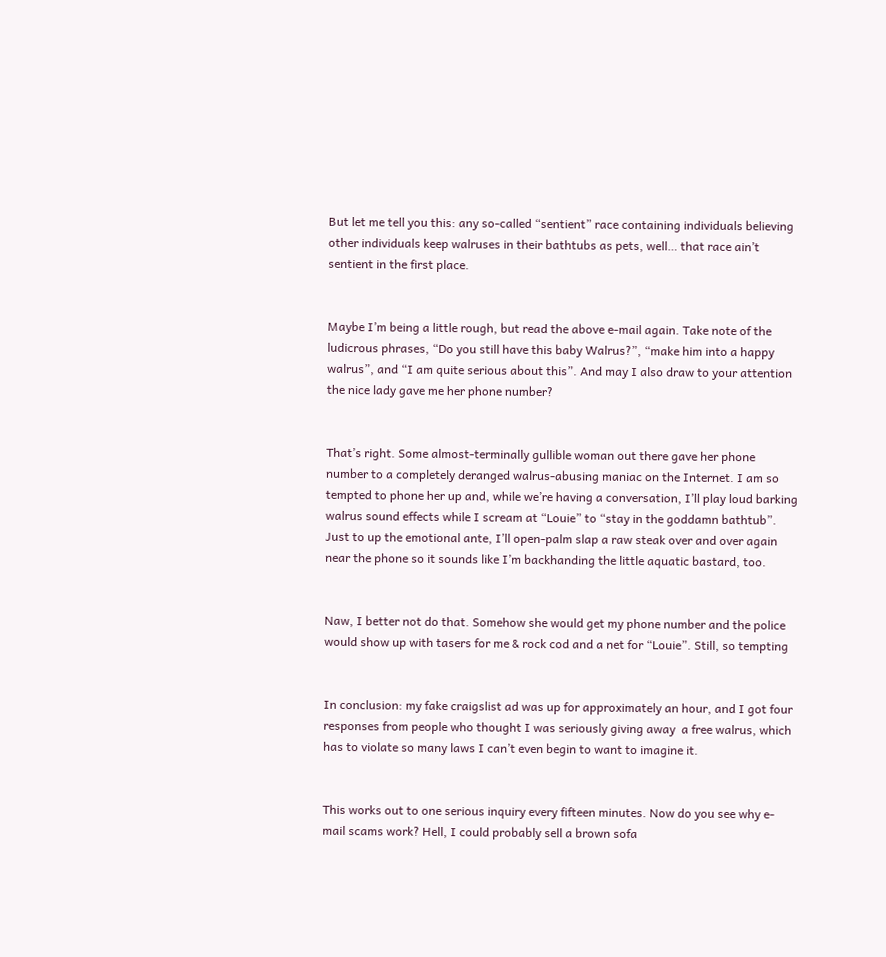But let me tell you this: any so-called “sentient” race containing individuals believing other individuals keep walruses in their bathtubs as pets, well… that race ain’t sentient in the first place.


Maybe I’m being a little rough, but read the above e-mail again. Take note of the ludicrous phrases, “Do you still have this baby Walrus?”, “make him into a happy walrus”, and “I am quite serious about this”. And may I also draw to your attention the nice lady gave me her phone number?


That’s right. Some almost-terminally gullible woman out there gave her phone number to a completely deranged walrus-abusing maniac on the Internet. I am so tempted to phone her up and, while we’re having a conversation, I’ll play loud barking walrus sound effects while I scream at “Louie” to “stay in the goddamn bathtub”. Just to up the emotional ante, I’ll open-palm slap a raw steak over and over again near the phone so it sounds like I’m backhanding the little aquatic bastard, too.


Naw, I better not do that. Somehow she would get my phone number and the police would show up with tasers for me & rock cod and a net for “Louie”. Still, so tempting


In conclusion: my fake craigslist ad was up for approximately an hour, and I got four responses from people who thought I was seriously giving away  a free walrus, which has to violate so many laws I can’t even begin to want to imagine it.


This works out to one serious inquiry every fifteen minutes. Now do you see why e-mail scams work? Hell, I could probably sell a brown sofa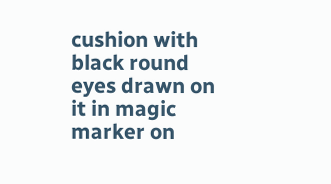cushion with black round eyes drawn on it in magic marker on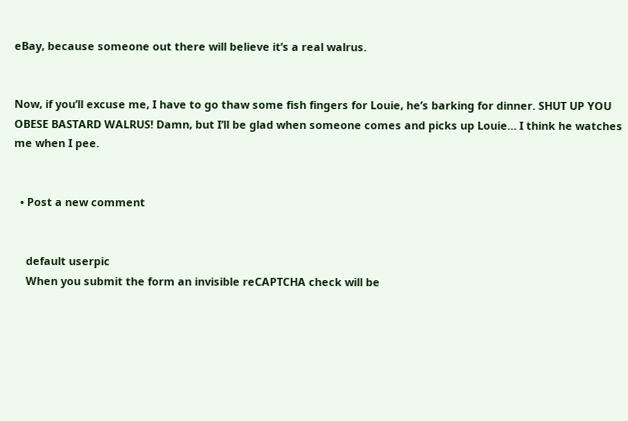eBay, because someone out there will believe it’s a real walrus.


Now, if you’ll excuse me, I have to go thaw some fish fingers for Louie, he’s barking for dinner. SHUT UP YOU OBESE BASTARD WALRUS! Damn, but I’ll be glad when someone comes and picks up Louie… I think he watches me when I pee.


  • Post a new comment


    default userpic
    When you submit the form an invisible reCAPTCHA check will be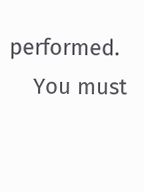performed.
    You must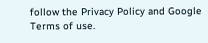follow the Privacy Policy and Google Terms of use.